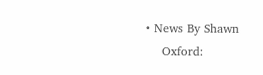• News By Shawn
    Oxford: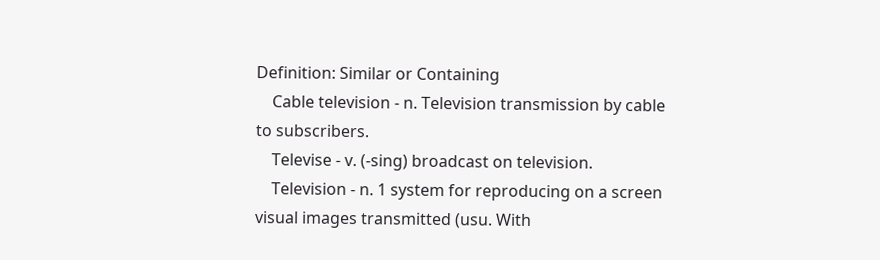Definition: Similar or Containing
    Cable television - n. Television transmission by cable to subscribers.
    Televise - v. (-sing) broadcast on television.
    Television - n. 1 system for reproducing on a screen visual images transmitted (usu. With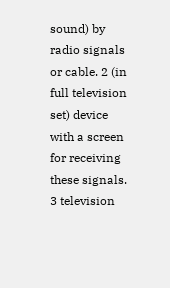sound) by radio signals or cable. 2 (in full television set) device with a screen for receiving these signals. 3 television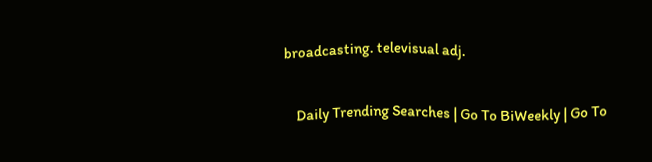broadcasting. televisual adj.

    Daily Trending Searches | Go To BiWeekly | Go To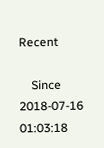Recent

    Since 2018-07-16 01:03:18